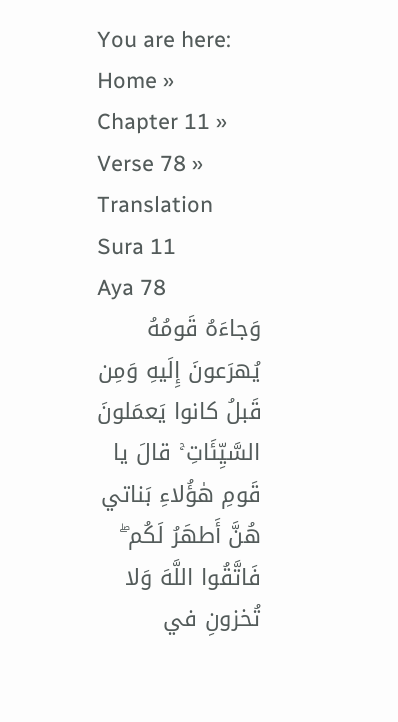You are here: Home » Chapter 11 » Verse 78 » Translation
Sura 11
Aya 78
وَجاءَهُ قَومُهُ يُهرَعونَ إِلَيهِ وَمِن قَبلُ كانوا يَعمَلونَ السَّيِّئَاتِ ۚ قالَ يا قَومِ هٰؤُلاءِ بَناتي هُنَّ أَطهَرُ لَكُم ۖ فَاتَّقُوا اللَّهَ وَلا تُخزونِ في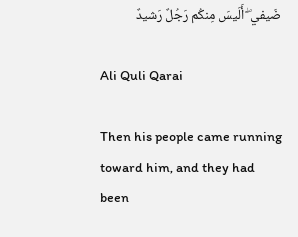ضَيفي ۖ أَلَيسَ مِنكُم رَجُلٌ رَشيدٌ

Ali Quli Qarai

Then his people came running toward him, and they had been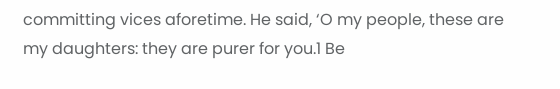committing vices aforetime. He said, ‘O my people, these are my daughters: they are purer for you.1 Be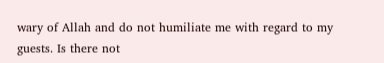wary of Allah and do not humiliate me with regard to my guests. Is there not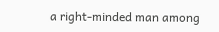a right-minded man among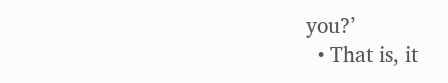you?’
  • That is, it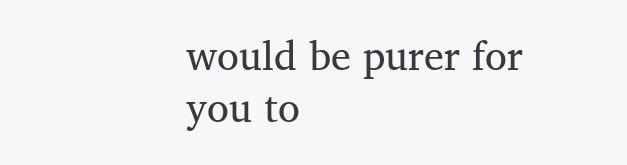would be purer for you to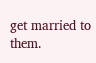get married to them.